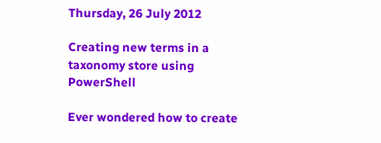Thursday, 26 July 2012

Creating new terms in a taxonomy store using PowerShell

Ever wondered how to create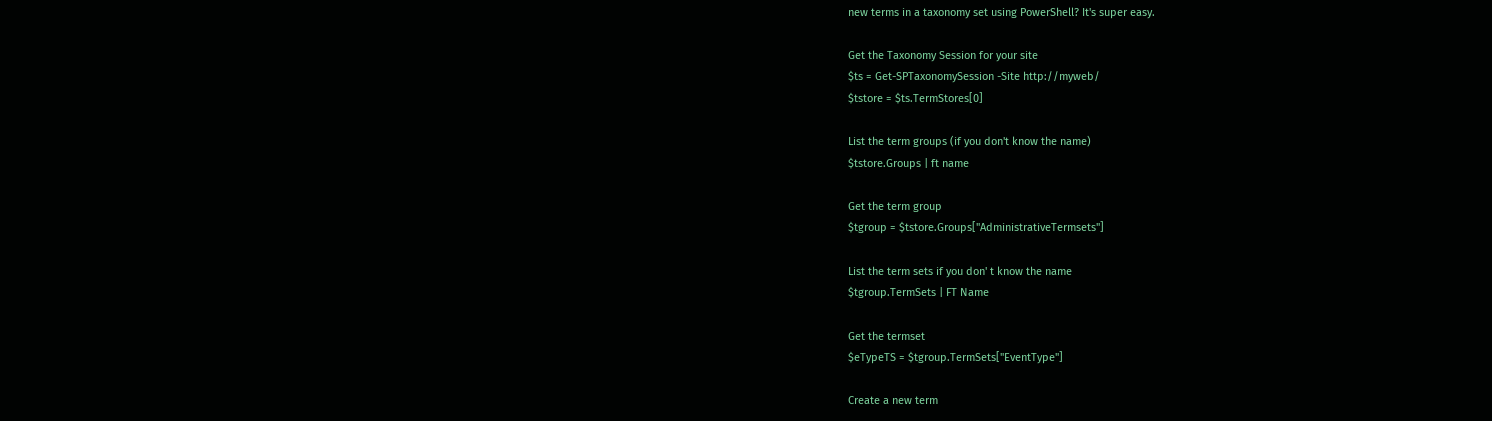new terms in a taxonomy set using PowerShell? It's super easy.

Get the Taxonomy Session for your site
$ts = Get-SPTaxonomySession -Site http://myweb/
$tstore = $ts.TermStores[0]

List the term groups (if you don't know the name)
$tstore.Groups | ft name

Get the term group
$tgroup = $tstore.Groups["AdministrativeTermsets"]

List the term sets if you don' t know the name
$tgroup.TermSets | FT Name

Get the termset
$eTypeTS = $tgroup.TermSets["EventType"]

Create a new term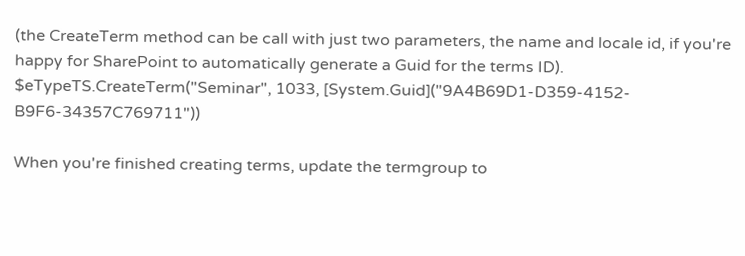(the CreateTerm method can be call with just two parameters, the name and locale id, if you're happy for SharePoint to automatically generate a Guid for the terms ID).
$eTypeTS.CreateTerm("Seminar", 1033, [System.Guid]("9A4B69D1-D359-4152-B9F6-34357C769711"))

When you're finished creating terms, update the termgroup to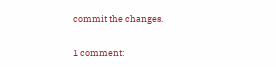commit the changes.

1 comment: